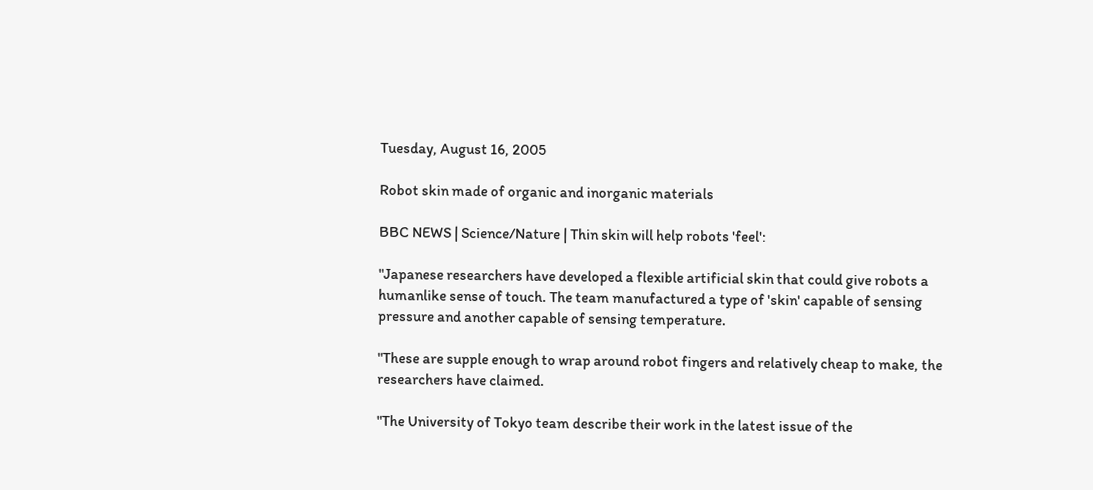Tuesday, August 16, 2005

Robot skin made of organic and inorganic materials

BBC NEWS | Science/Nature | Thin skin will help robots 'feel':

"Japanese researchers have developed a flexible artificial skin that could give robots a humanlike sense of touch. The team manufactured a type of 'skin' capable of sensing pressure and another capable of sensing temperature.

"These are supple enough to wrap around robot fingers and relatively cheap to make, the researchers have claimed.

"The University of Tokyo team describe their work in the latest issue of the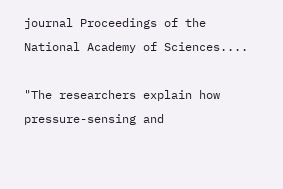journal Proceedings of the National Academy of Sciences....

"The researchers explain how pressure-sensing and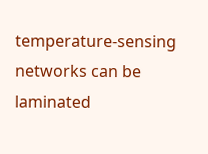temperature-sensing networks can be laminated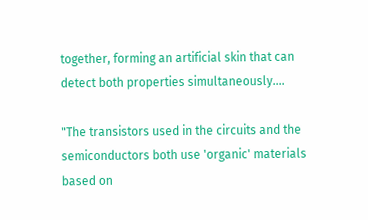together, forming an artificial skin that can detect both properties simultaneously....

"The transistors used in the circuits and the semiconductors both use 'organic' materials based on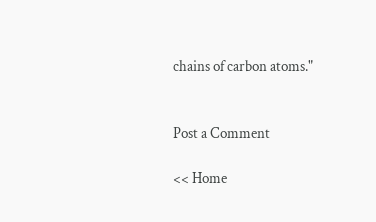chains of carbon atoms."


Post a Comment

<< Home